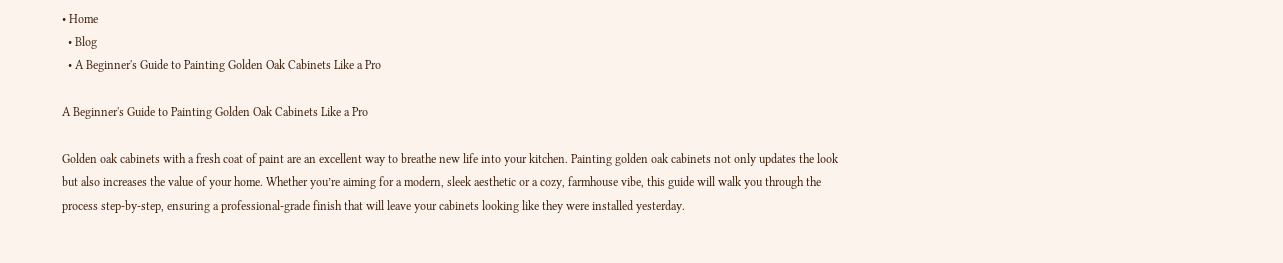• Home
  • Blog
  • A Beginner's Guide to Painting Golden Oak Cabinets Like a Pro

A Beginner's Guide to Painting Golden Oak Cabinets Like a Pro

Golden oak cabinets with a fresh coat of paint are an excellent way to breathe new life into your kitchen. Painting golden oak cabinets not only updates the look but also increases the value of your home. Whether you’re aiming for a modern, sleek aesthetic or a cozy, farmhouse vibe, this guide will walk you through the process step-by-step, ensuring a professional-grade finish that will leave your cabinets looking like they were installed yesterday.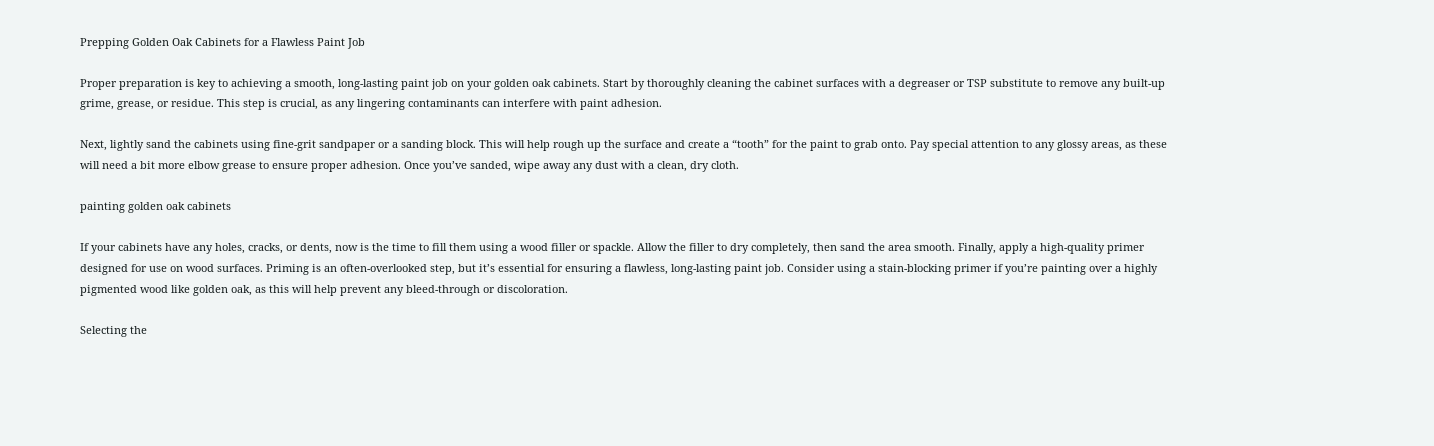Prepping Golden Oak Cabinets for a Flawless Paint Job

Proper preparation is key to achieving a smooth, long-lasting paint job on your golden oak cabinets. Start by thoroughly cleaning the cabinet surfaces with a degreaser or TSP substitute to remove any built-up grime, grease, or residue. This step is crucial, as any lingering contaminants can interfere with paint adhesion.

Next, lightly sand the cabinets using fine-grit sandpaper or a sanding block. This will help rough up the surface and create a “tooth” for the paint to grab onto. Pay special attention to any glossy areas, as these will need a bit more elbow grease to ensure proper adhesion. Once you’ve sanded, wipe away any dust with a clean, dry cloth.

painting golden oak cabinets

If your cabinets have any holes, cracks, or dents, now is the time to fill them using a wood filler or spackle. Allow the filler to dry completely, then sand the area smooth. Finally, apply a high-quality primer designed for use on wood surfaces. Priming is an often-overlooked step, but it’s essential for ensuring a flawless, long-lasting paint job. Consider using a stain-blocking primer if you’re painting over a highly pigmented wood like golden oak, as this will help prevent any bleed-through or discoloration.

Selecting the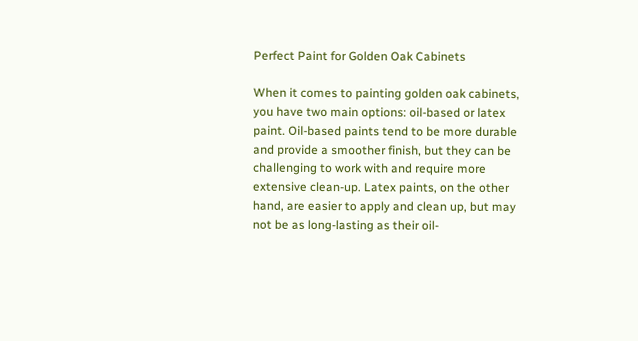Perfect Paint for Golden Oak Cabinets

When it comes to painting golden oak cabinets, you have two main options: oil-based or latex paint. Oil-based paints tend to be more durable and provide a smoother finish, but they can be challenging to work with and require more extensive clean-up. Latex paints, on the other hand, are easier to apply and clean up, but may not be as long-lasting as their oil-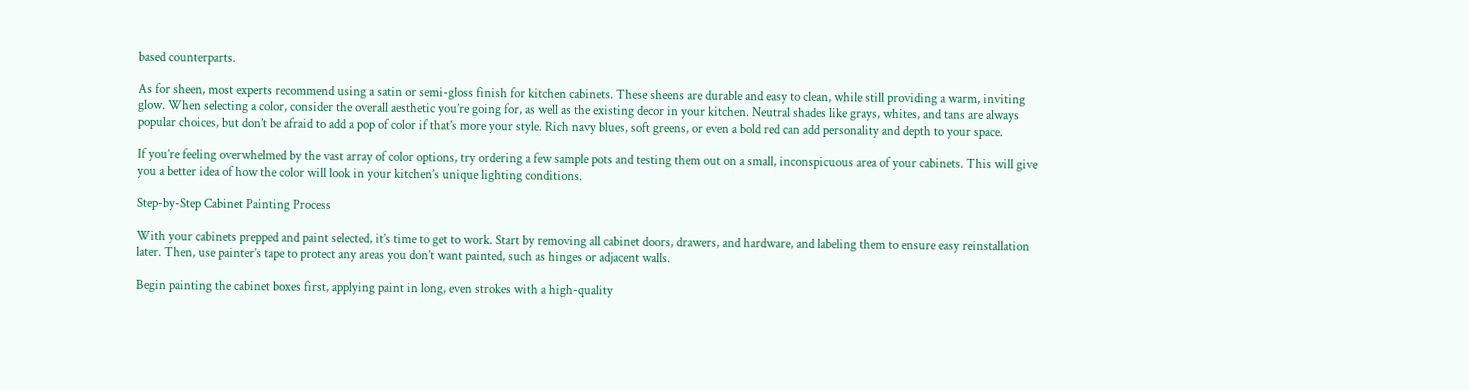based counterparts.

As for sheen, most experts recommend using a satin or semi-gloss finish for kitchen cabinets. These sheens are durable and easy to clean, while still providing a warm, inviting glow. When selecting a color, consider the overall aesthetic you’re going for, as well as the existing decor in your kitchen. Neutral shades like grays, whites, and tans are always popular choices, but don’t be afraid to add a pop of color if that’s more your style. Rich navy blues, soft greens, or even a bold red can add personality and depth to your space.

If you’re feeling overwhelmed by the vast array of color options, try ordering a few sample pots and testing them out on a small, inconspicuous area of your cabinets. This will give you a better idea of how the color will look in your kitchen’s unique lighting conditions.

Step-by-Step Cabinet Painting Process

With your cabinets prepped and paint selected, it’s time to get to work. Start by removing all cabinet doors, drawers, and hardware, and labeling them to ensure easy reinstallation later. Then, use painter’s tape to protect any areas you don’t want painted, such as hinges or adjacent walls.

Begin painting the cabinet boxes first, applying paint in long, even strokes with a high-quality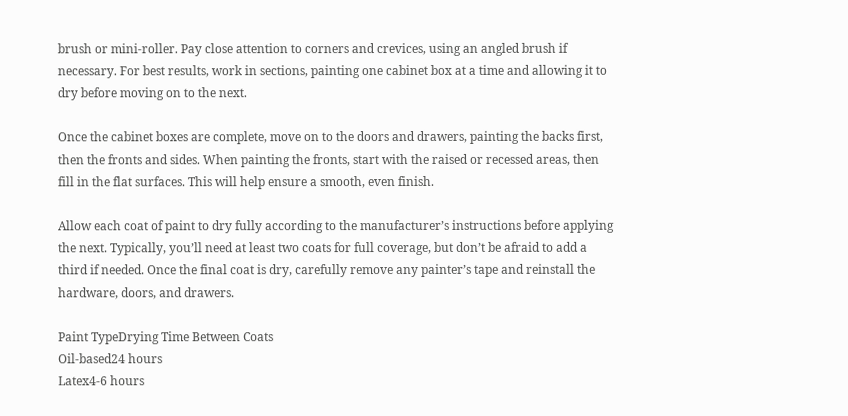brush or mini-roller. Pay close attention to corners and crevices, using an angled brush if necessary. For best results, work in sections, painting one cabinet box at a time and allowing it to dry before moving on to the next.

Once the cabinet boxes are complete, move on to the doors and drawers, painting the backs first, then the fronts and sides. When painting the fronts, start with the raised or recessed areas, then fill in the flat surfaces. This will help ensure a smooth, even finish.

Allow each coat of paint to dry fully according to the manufacturer’s instructions before applying the next. Typically, you’ll need at least two coats for full coverage, but don’t be afraid to add a third if needed. Once the final coat is dry, carefully remove any painter’s tape and reinstall the hardware, doors, and drawers.

Paint TypeDrying Time Between Coats
Oil-based24 hours
Latex4-6 hours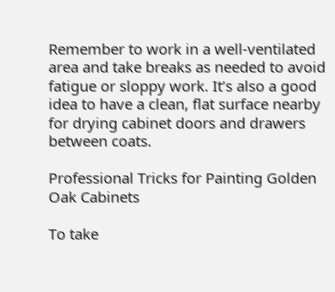Remember to work in a well-ventilated area and take breaks as needed to avoid fatigue or sloppy work. It’s also a good idea to have a clean, flat surface nearby for drying cabinet doors and drawers between coats.

Professional Tricks for Painting Golden Oak Cabinets

To take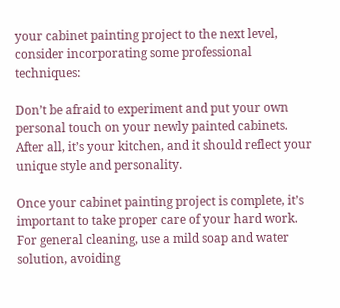your cabinet painting project to the next level, consider incorporating some professional techniques:

Don’t be afraid to experiment and put your own personal touch on your newly painted cabinets. After all, it’s your kitchen, and it should reflect your unique style and personality.

Once your cabinet painting project is complete, it’s important to take proper care of your hard work. For general cleaning, use a mild soap and water solution, avoiding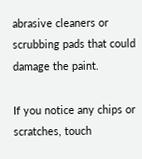abrasive cleaners or scrubbing pads that could damage the paint.

If you notice any chips or scratches, touch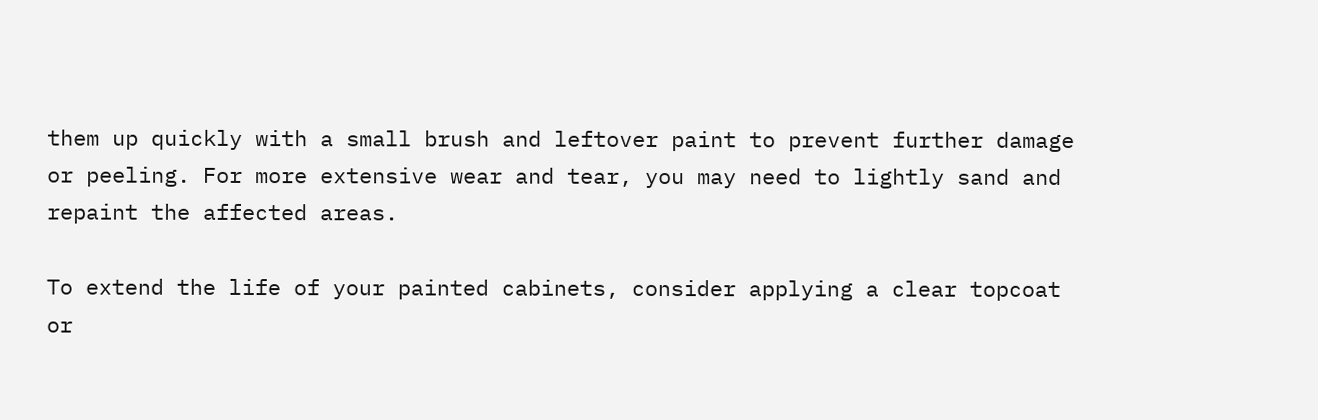them up quickly with a small brush and leftover paint to prevent further damage or peeling. For more extensive wear and tear, you may need to lightly sand and repaint the affected areas.

To extend the life of your painted cabinets, consider applying a clear topcoat or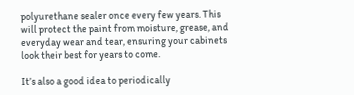polyurethane sealer once every few years. This will protect the paint from moisture, grease, and everyday wear and tear, ensuring your cabinets look their best for years to come.

It’s also a good idea to periodically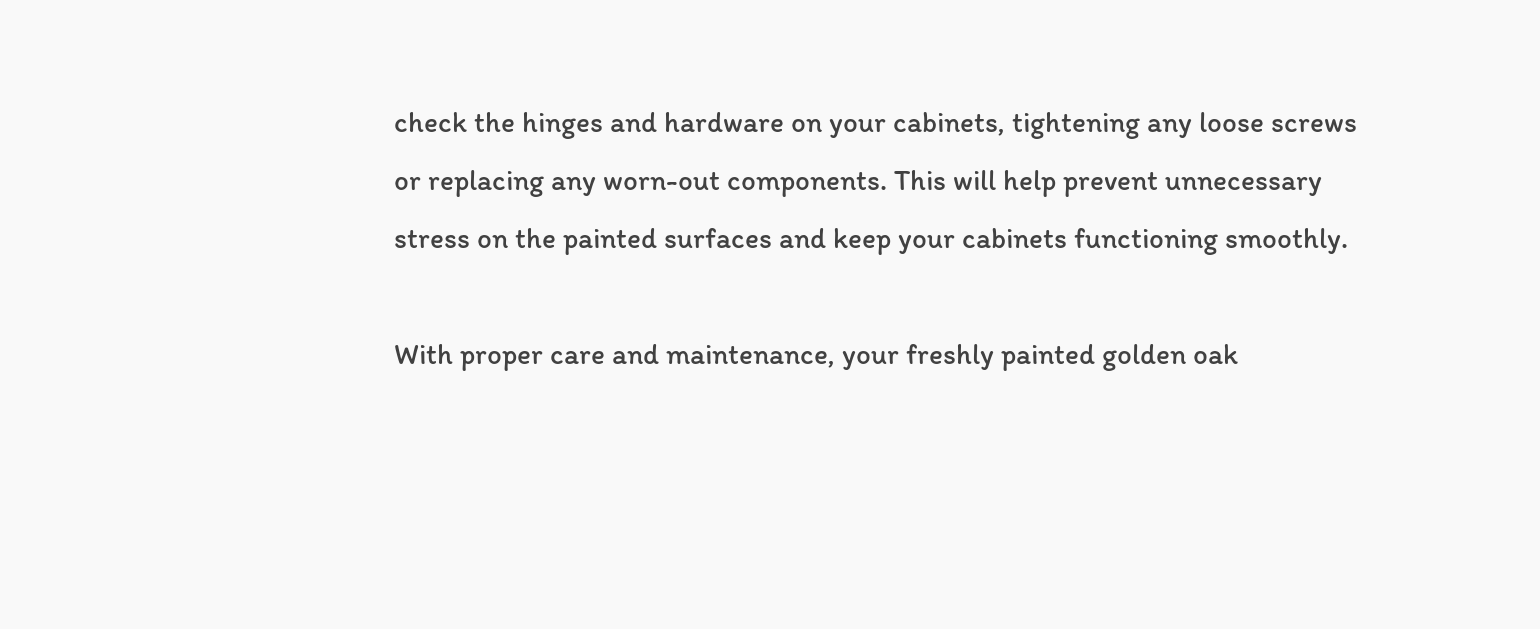check the hinges and hardware on your cabinets, tightening any loose screws or replacing any worn-out components. This will help prevent unnecessary stress on the painted surfaces and keep your cabinets functioning smoothly.

With proper care and maintenance, your freshly painted golden oak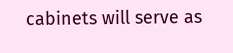cabinets will serve as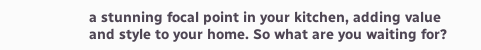a stunning focal point in your kitchen, adding value and style to your home. So what are you waiting for?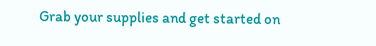Grab your supplies and get started on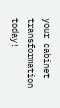your cabinet transformation today!